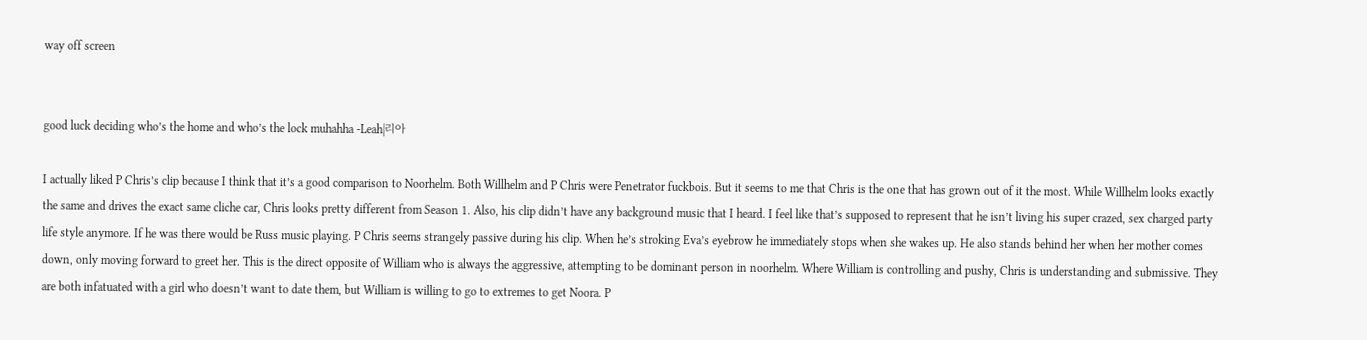way off screen


good luck deciding who’s the home and who’s the lock muhahha -Leah|리아

I actually liked P Chris’s clip because I think that it’s a good comparison to Noorhelm. Both Willhelm and P Chris were Penetrator fuckbois. But it seems to me that Chris is the one that has grown out of it the most. While Willhelm looks exactly the same and drives the exact same cliche car, Chris looks pretty different from Season 1. Also, his clip didn’t have any background music that I heard. I feel like that’s supposed to represent that he isn’t living his super crazed, sex charged party life style anymore. If he was there would be Russ music playing. P Chris seems strangely passive during his clip. When he’s stroking Eva’s eyebrow he immediately stops when she wakes up. He also stands behind her when her mother comes down, only moving forward to greet her. This is the direct opposite of William who is always the aggressive, attempting to be dominant person in noorhelm. Where William is controlling and pushy, Chris is understanding and submissive. They are both infatuated with a girl who doesn’t want to date them, but William is willing to go to extremes to get Noora. P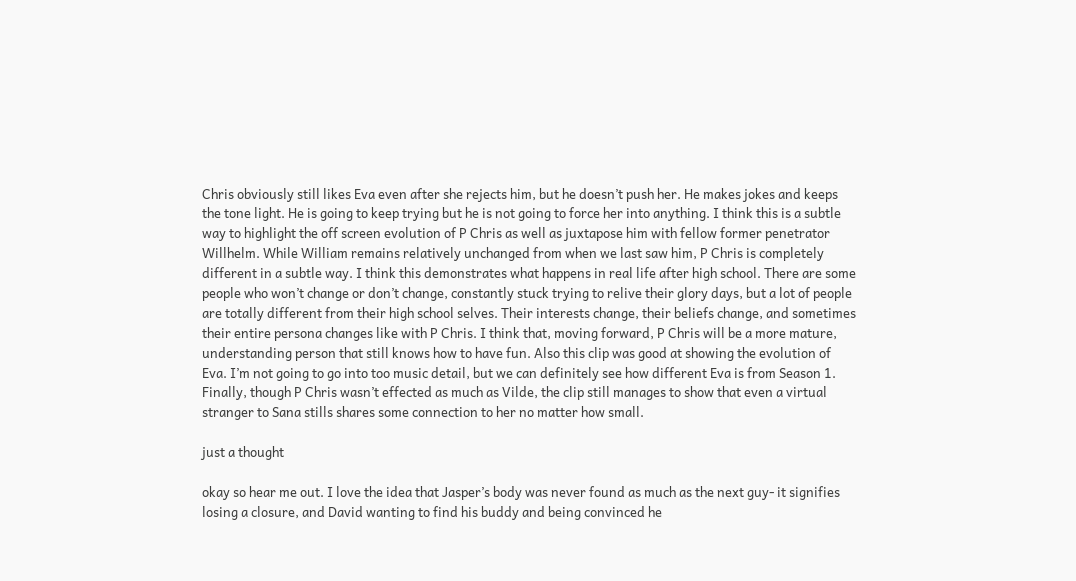Chris obviously still likes Eva even after she rejects him, but he doesn’t push her. He makes jokes and keeps the tone light. He is going to keep trying but he is not going to force her into anything. I think this is a subtle way to highlight the off screen evolution of P Chris as well as juxtapose him with fellow former penetrator Willhelm. While William remains relatively unchanged from when we last saw him, P Chris is completely different in a subtle way. I think this demonstrates what happens in real life after high school. There are some people who won’t change or don’t change, constantly stuck trying to relive their glory days, but a lot of people are totally different from their high school selves. Their interests change, their beliefs change, and sometimes their entire persona changes like with P Chris. I think that, moving forward, P Chris will be a more mature, understanding person that still knows how to have fun. Also this clip was good at showing the evolution of Eva. I’m not going to go into too music detail, but we can definitely see how different Eva is from Season 1. Finally, though P Chris wasn’t effected as much as Vilde, the clip still manages to show that even a virtual stranger to Sana stills shares some connection to her no matter how small.

just a thought

okay so hear me out. I love the idea that Jasper’s body was never found as much as the next guy- it signifies losing a closure, and David wanting to find his buddy and being convinced he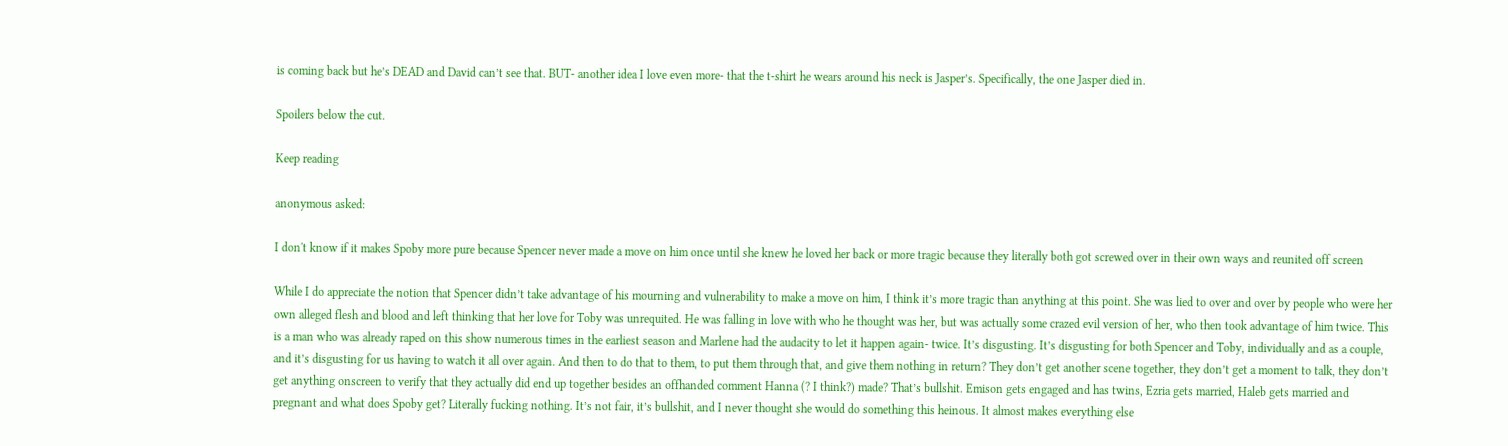is coming back but he’s DEAD and David can’t see that. BUT- another idea I love even more- that the t-shirt he wears around his neck is Jasper’s. Specifically, the one Jasper died in.

Spoilers below the cut.

Keep reading

anonymous asked:

I don't know if it makes Spoby more pure because Spencer never made a move on him once until she knew he loved her back or more tragic because they literally both got screwed over in their own ways and reunited off screen

While I do appreciate the notion that Spencer didn’t take advantage of his mourning and vulnerability to make a move on him, I think it’s more tragic than anything at this point. She was lied to over and over by people who were her own alleged flesh and blood and left thinking that her love for Toby was unrequited. He was falling in love with who he thought was her, but was actually some crazed evil version of her, who then took advantage of him twice. This is a man who was already raped on this show numerous times in the earliest season and Marlene had the audacity to let it happen again- twice. It’s disgusting. It’s disgusting for both Spencer and Toby, individually and as a couple, and it’s disgusting for us having to watch it all over again. And then to do that to them, to put them through that, and give them nothing in return? They don’t get another scene together, they don’t get a moment to talk, they don’t get anything onscreen to verify that they actually did end up together besides an offhanded comment Hanna (? I think?) made? That’s bullshit. Emison gets engaged and has twins, Ezria gets married, Haleb gets married and pregnant and what does Spoby get? Literally fucking nothing. It’s not fair, it’s bullshit, and I never thought she would do something this heinous. It almost makes everything else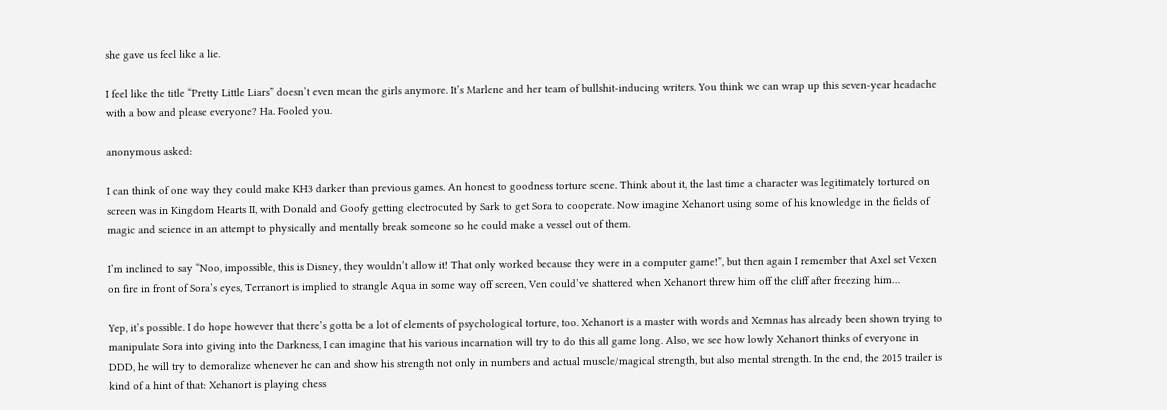she gave us feel like a lie.

I feel like the title “Pretty Little Liars” doesn’t even mean the girls anymore. It’s Marlene and her team of bullshit-inducing writers. You think we can wrap up this seven-year headache with a bow and please everyone? Ha. Fooled you.

anonymous asked:

I can think of one way they could make KH3 darker than previous games. An honest to goodness torture scene. Think about it, the last time a character was legitimately tortured on screen was in Kingdom Hearts II, with Donald and Goofy getting electrocuted by Sark to get Sora to cooperate. Now imagine Xehanort using some of his knowledge in the fields of magic and science in an attempt to physically and mentally break someone so he could make a vessel out of them.

I’m inclined to say “Noo, impossible, this is Disney, they wouldn’t allow it! That only worked because they were in a computer game!”, but then again I remember that Axel set Vexen on fire in front of Sora’s eyes, Terranort is implied to strangle Aqua in some way off screen, Ven could’ve shattered when Xehanort threw him off the cliff after freezing him…

Yep, it’s possible. I do hope however that there’s gotta be a lot of elements of psychological torture, too. Xehanort is a master with words and Xemnas has already been shown trying to manipulate Sora into giving into the Darkness, I can imagine that his various incarnation will try to do this all game long. Also, we see how lowly Xehanort thinks of everyone in DDD, he will try to demoralize whenever he can and show his strength not only in numbers and actual muscle/magical strength, but also mental strength. In the end, the 2015 trailer is kind of a hint of that: Xehanort is playing chess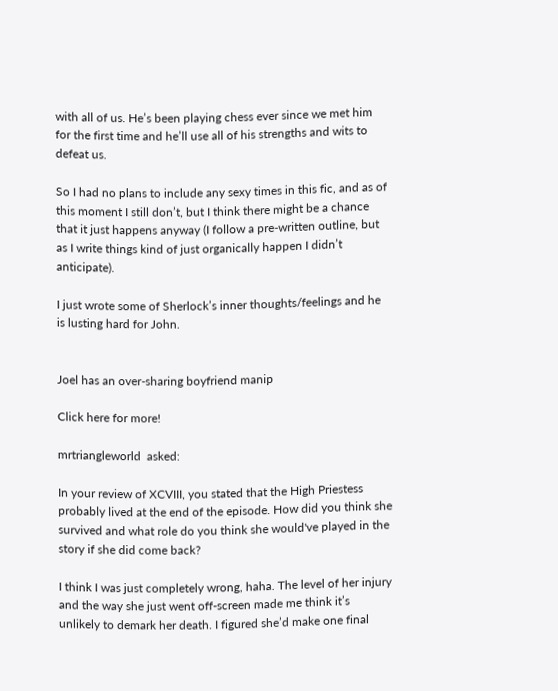with all of us. He’s been playing chess ever since we met him for the first time and he’ll use all of his strengths and wits to defeat us.

So I had no plans to include any sexy times in this fic, and as of this moment I still don’t, but I think there might be a chance that it just happens anyway (I follow a pre-written outline, but as I write things kind of just organically happen I didn’t anticipate).

I just wrote some of Sherlock’s inner thoughts/feelings and he is lusting hard for John.


Joel has an over-sharing boyfriend manip

Click here for more!

mrtriangleworld  asked:

In your review of XCVIII, you stated that the High Priestess probably lived at the end of the episode. How did you think she survived and what role do you think she would've played in the story if she did come back?

I think I was just completely wrong, haha. The level of her injury and the way she just went off-screen made me think it’s unlikely to demark her death. I figured she’d make one final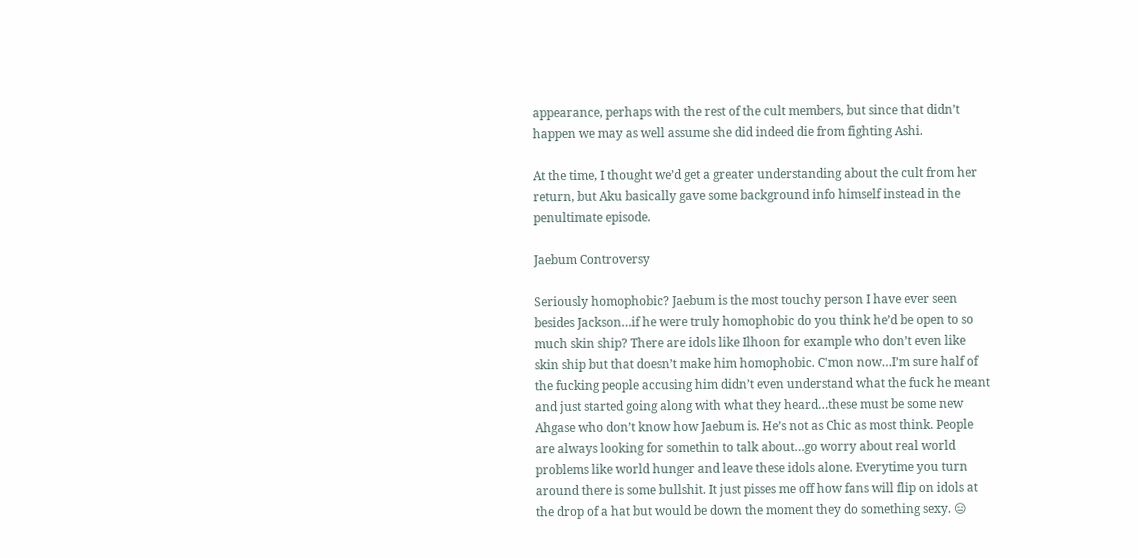appearance, perhaps with the rest of the cult members, but since that didn’t happen we may as well assume she did indeed die from fighting Ashi.

At the time, I thought we’d get a greater understanding about the cult from her return, but Aku basically gave some background info himself instead in the penultimate episode.

Jaebum Controversy

Seriously homophobic? Jaebum is the most touchy person I have ever seen besides Jackson…if he were truly homophobic do you think he’d be open to so much skin ship? There are idols like Ilhoon for example who don’t even like skin ship but that doesn’t make him homophobic. C'mon now…I’m sure half of the fucking people accusing him didn’t even understand what the fuck he meant and just started going along with what they heard…these must be some new Ahgase who don’t know how Jaebum is. He’s not as Chic as most think. People are always looking for somethin to talk about…go worry about real world problems like world hunger and leave these idols alone. Everytime you turn around there is some bullshit. It just pisses me off how fans will flip on idols at the drop of a hat but would be down the moment they do something sexy. 😑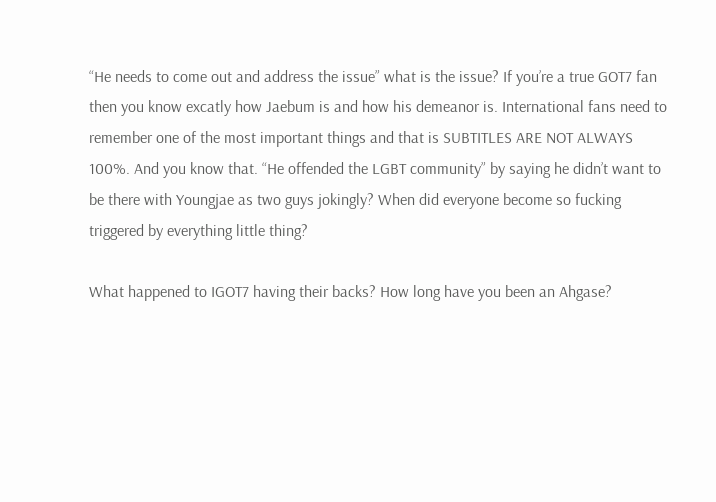“He needs to come out and address the issue” what is the issue? If you’re a true GOT7 fan then you know excatly how Jaebum is and how his demeanor is. International fans need to remember one of the most important things and that is SUBTITLES ARE NOT ALWAYS 100%. And you know that. “He offended the LGBT community” by saying he didn’t want to be there with Youngjae as two guys jokingly? When did everyone become so fucking triggered by everything little thing?

What happened to IGOT7 having their backs? How long have you been an Ahgase?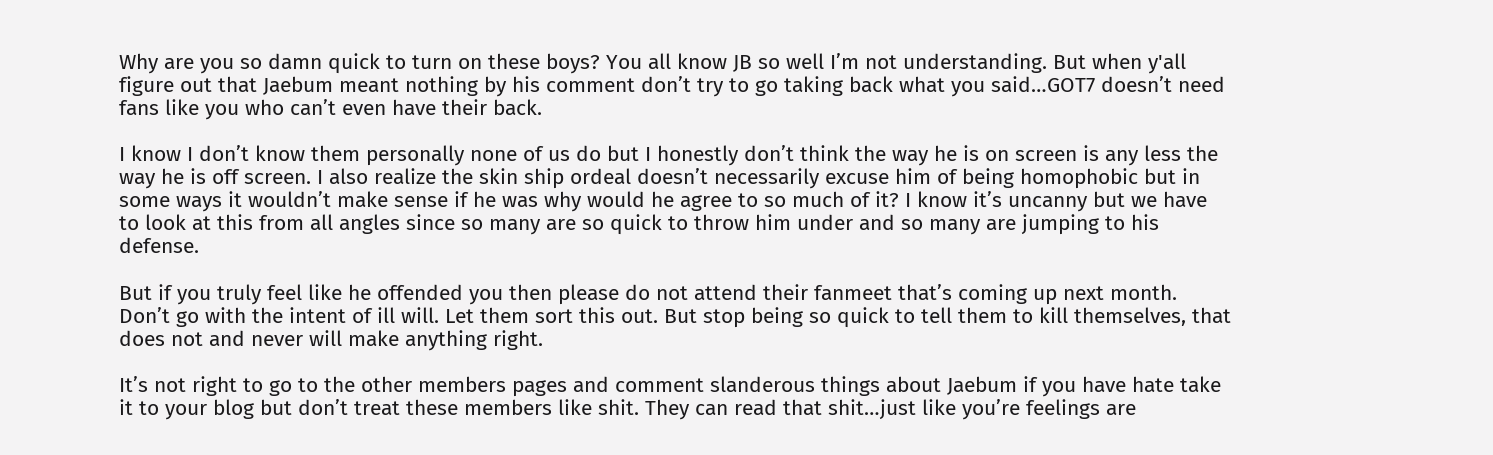Why are you so damn quick to turn on these boys? You all know JB so well I’m not understanding. But when y'all figure out that Jaebum meant nothing by his comment don’t try to go taking back what you said…GOT7 doesn’t need fans like you who can’t even have their back.

I know I don’t know them personally none of us do but I honestly don’t think the way he is on screen is any less the way he is off screen. I also realize the skin ship ordeal doesn’t necessarily excuse him of being homophobic but in some ways it wouldn’t make sense if he was why would he agree to so much of it? I know it’s uncanny but we have to look at this from all angles since so many are so quick to throw him under and so many are jumping to his defense.

But if you truly feel like he offended you then please do not attend their fanmeet that’s coming up next month. Don’t go with the intent of ill will. Let them sort this out. But stop being so quick to tell them to kill themselves, that does not and never will make anything right.

It’s not right to go to the other members pages and comment slanderous things about Jaebum if you have hate take it to your blog but don’t treat these members like shit. They can read that shit…just like you’re feelings are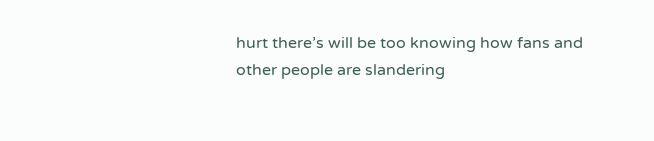hurt there’s will be too knowing how fans and other people are slandering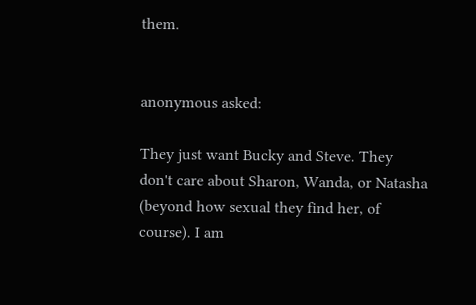them.


anonymous asked:

They just want Bucky and Steve. They don't care about Sharon, Wanda, or Natasha (beyond how sexual they find her, of course). I am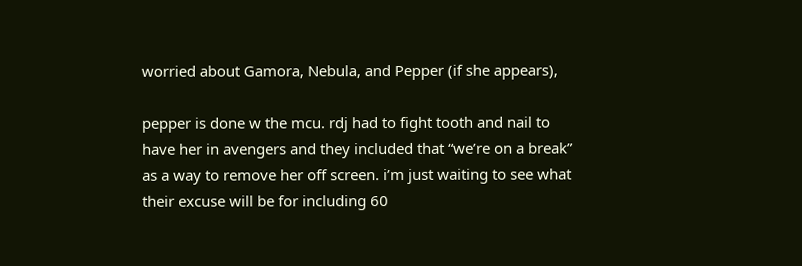worried about Gamora, Nebula, and Pepper (if she appears),

pepper is done w the mcu. rdj had to fight tooth and nail to have her in avengers and they included that “we’re on a break” as a way to remove her off screen. i’m just waiting to see what their excuse will be for including 60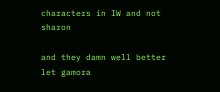characters in IW and not sharon

and they damn well better let gamora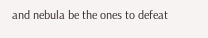and nebula be the ones to defeat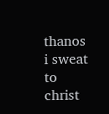thanos i sweat to christ